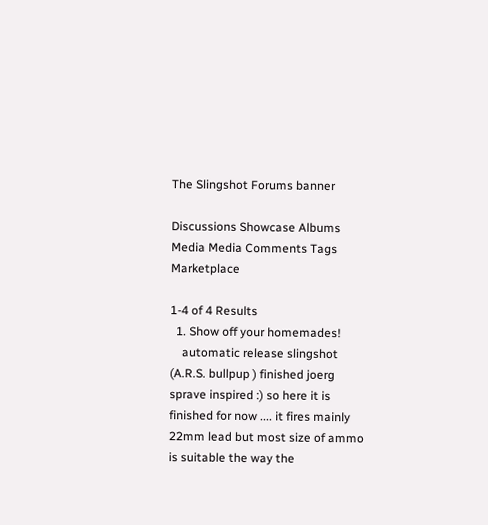The Slingshot Forums banner

Discussions Showcase Albums Media Media Comments Tags Marketplace

1-4 of 4 Results
  1. Show off your homemades!
    automatic release slingshot (A.R.S. bullpup ) finished joerg sprave inspired :) so here it is finished for now .... it fires mainly 22mm lead but most size of ammo is suitable the way the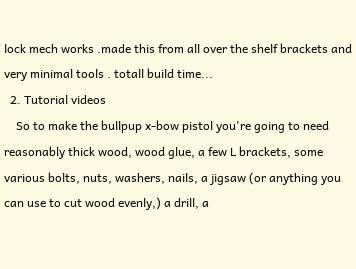lock mech works .made this from all over the shelf brackets and very minimal tools . totall build time...
  2. Tutorial videos
    So to make the bullpup x-bow pistol you're going to need reasonably thick wood, wood glue, a few L brackets, some various bolts, nuts, washers, nails, a jigsaw (or anything you can use to cut wood evenly,) a drill, a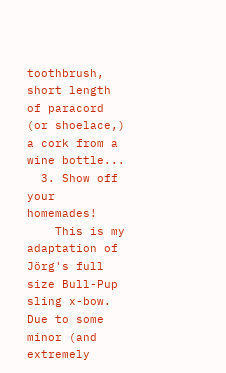toothbrush, short length of paracord (or shoelace,) a cork from a wine bottle...
  3. Show off your homemades!
    This is my adaptation of Jörg's full size Bull-Pup sling x-bow. Due to some minor (and extremely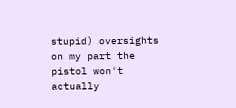stupid) oversights on my part the pistol won't actually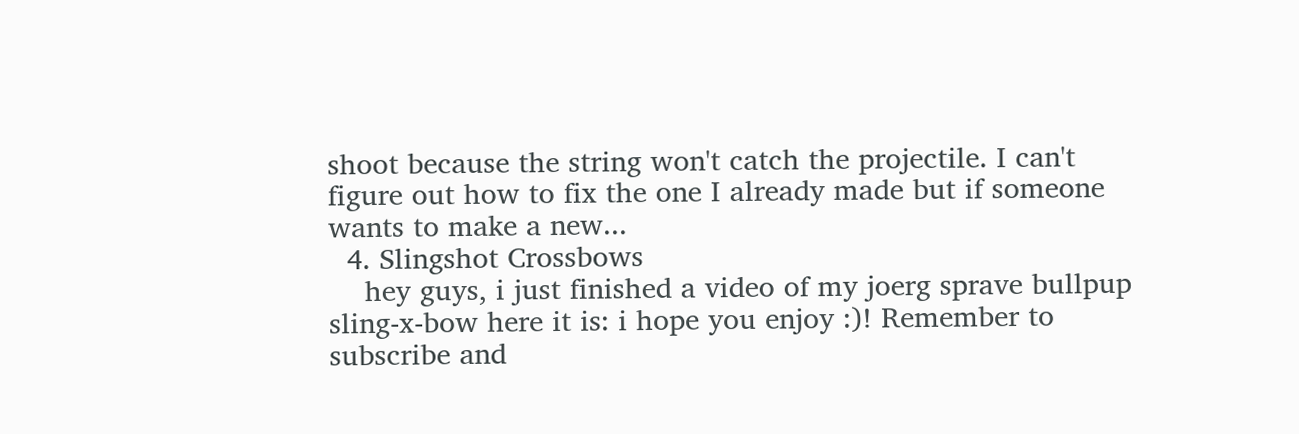shoot because the string won't catch the projectile. I can't figure out how to fix the one I already made but if someone wants to make a new...
  4. Slingshot Crossbows
    hey guys, i just finished a video of my joerg sprave bullpup sling-x-bow here it is: i hope you enjoy :)! Remember to subscribe and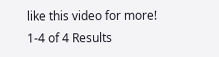like this video for more!
1-4 of 4 Results